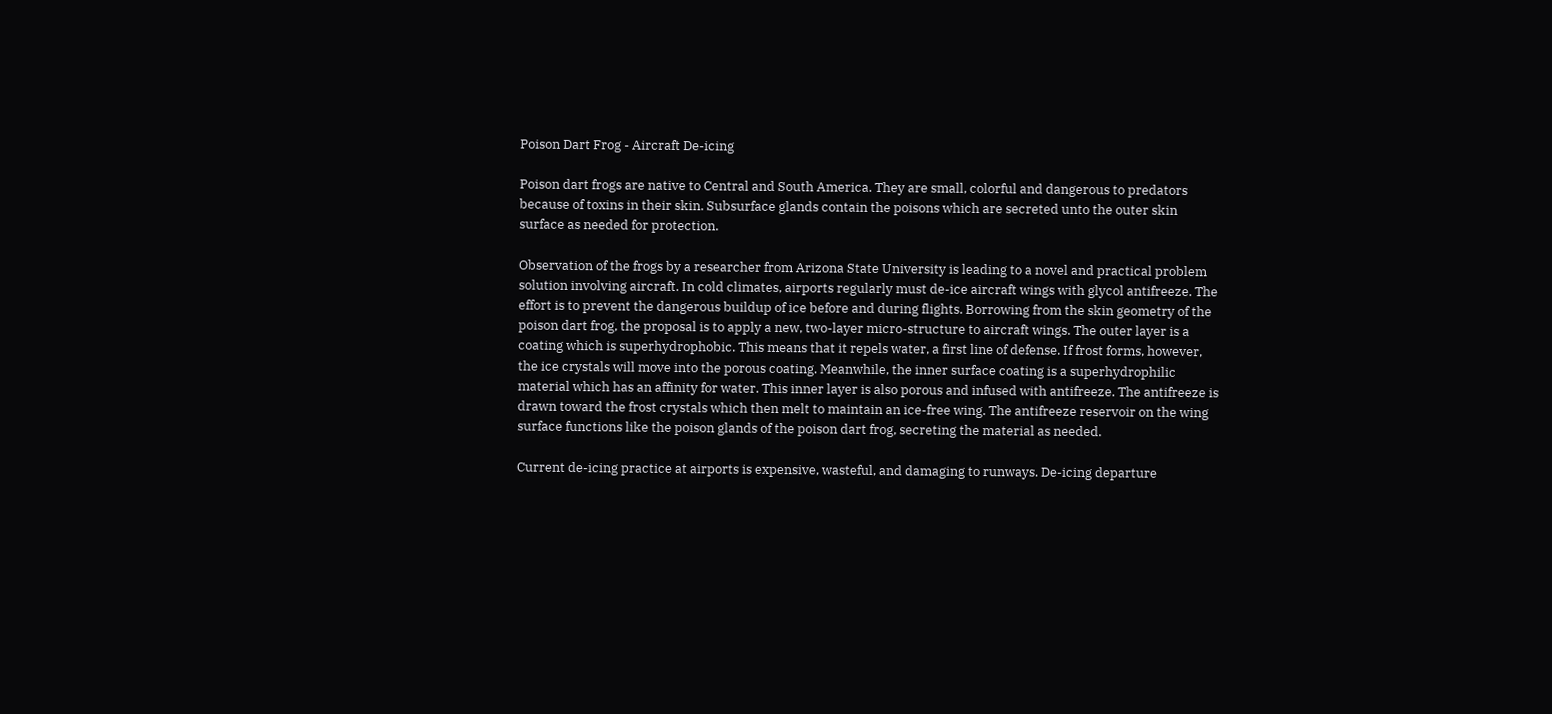Poison Dart Frog - Aircraft De-icing

Poison dart frogs are native to Central and South America. They are small, colorful and dangerous to predators because of toxins in their skin. Subsurface glands contain the poisons which are secreted unto the outer skin surface as needed for protection.

Observation of the frogs by a researcher from Arizona State University is leading to a novel and practical problem solution involving aircraft. In cold climates, airports regularly must de-ice aircraft wings with glycol antifreeze. The effort is to prevent the dangerous buildup of ice before and during flights. Borrowing from the skin geometry of the poison dart frog, the proposal is to apply a new, two-layer micro-structure to aircraft wings. The outer layer is a coating which is superhydrophobic. This means that it repels water, a first line of defense. If frost forms, however, the ice crystals will move into the porous coating. Meanwhile, the inner surface coating is a superhydrophilic material which has an affinity for water. This inner layer is also porous and infused with antifreeze. The antifreeze is drawn toward the frost crystals which then melt to maintain an ice-free wing. The antifreeze reservoir on the wing surface functions like the poison glands of the poison dart frog, secreting the material as needed.

Current de-icing practice at airports is expensive, wasteful, and damaging to runways. De-icing departure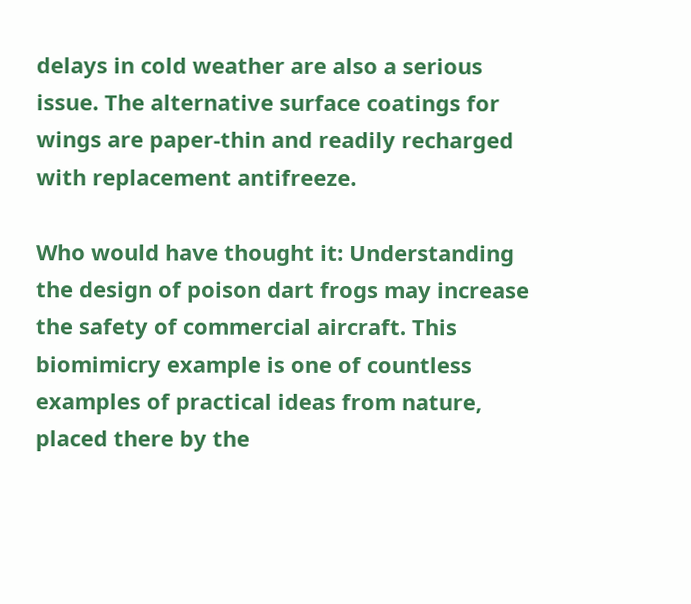delays in cold weather are also a serious issue. The alternative surface coatings for wings are paper-thin and readily recharged with replacement antifreeze.

Who would have thought it: Understanding the design of poison dart frogs may increase the safety of commercial aircraft. This biomimicry example is one of countless examples of practical ideas from nature, placed there by the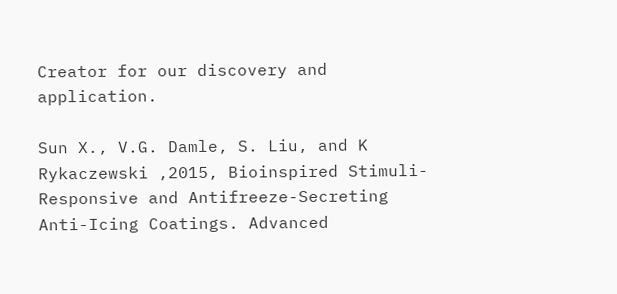Creator for our discovery and application.

Sun X., V.G. Damle, S. Liu, and K Rykaczewski ,2015, Bioinspired Stimuli-Responsive and Antifreeze-Secreting Anti-Icing Coatings. Advanced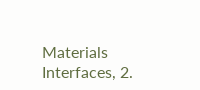Materials Interfaces, 2.